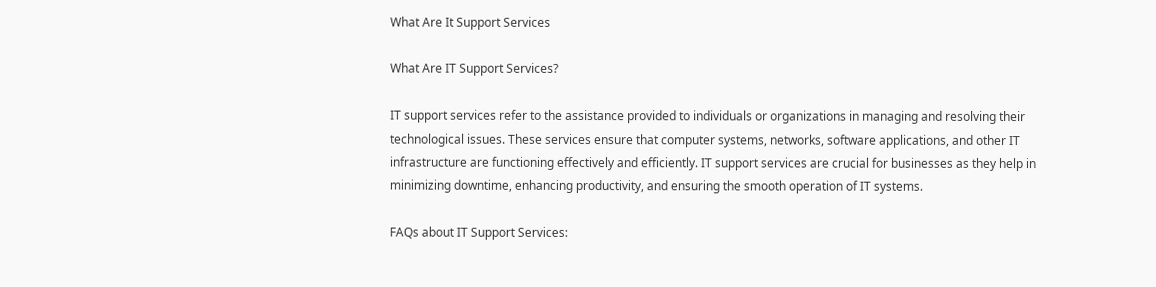What Are It Support Services

What Are IT Support Services?

IT support services refer to the assistance provided to individuals or organizations in managing and resolving their technological issues. These services ensure that computer systems, networks, software applications, and other IT infrastructure are functioning effectively and efficiently. IT support services are crucial for businesses as they help in minimizing downtime, enhancing productivity, and ensuring the smooth operation of IT systems.

FAQs about IT Support Services: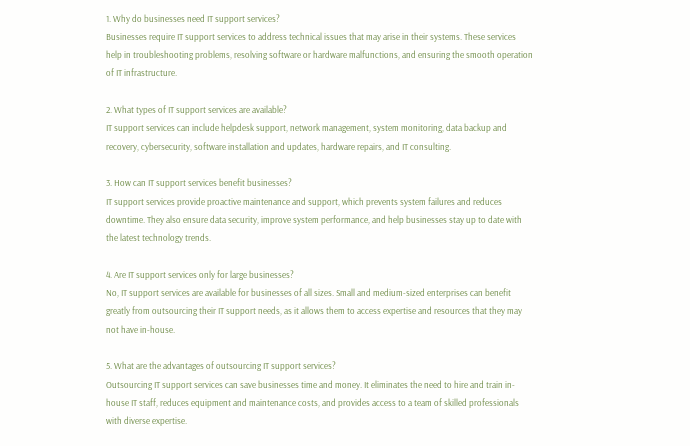1. Why do businesses need IT support services?
Businesses require IT support services to address technical issues that may arise in their systems. These services help in troubleshooting problems, resolving software or hardware malfunctions, and ensuring the smooth operation of IT infrastructure.

2. What types of IT support services are available?
IT support services can include helpdesk support, network management, system monitoring, data backup and recovery, cybersecurity, software installation and updates, hardware repairs, and IT consulting.

3. How can IT support services benefit businesses?
IT support services provide proactive maintenance and support, which prevents system failures and reduces downtime. They also ensure data security, improve system performance, and help businesses stay up to date with the latest technology trends.

4. Are IT support services only for large businesses?
No, IT support services are available for businesses of all sizes. Small and medium-sized enterprises can benefit greatly from outsourcing their IT support needs, as it allows them to access expertise and resources that they may not have in-house.

5. What are the advantages of outsourcing IT support services?
Outsourcing IT support services can save businesses time and money. It eliminates the need to hire and train in-house IT staff, reduces equipment and maintenance costs, and provides access to a team of skilled professionals with diverse expertise.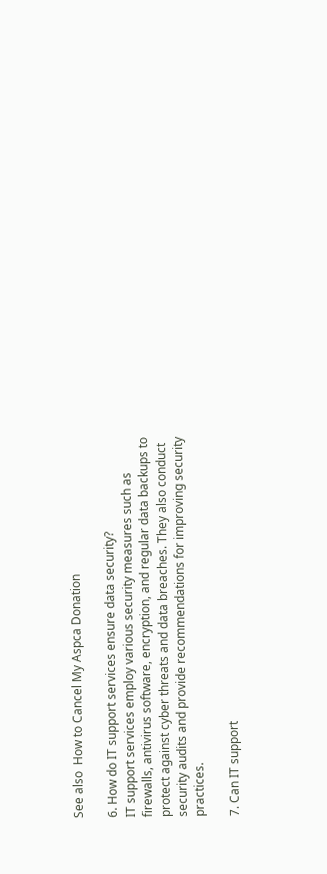See also  How to Cancel My Aspca Donation

6. How do IT support services ensure data security?
IT support services employ various security measures such as firewalls, antivirus software, encryption, and regular data backups to protect against cyber threats and data breaches. They also conduct security audits and provide recommendations for improving security practices.

7. Can IT support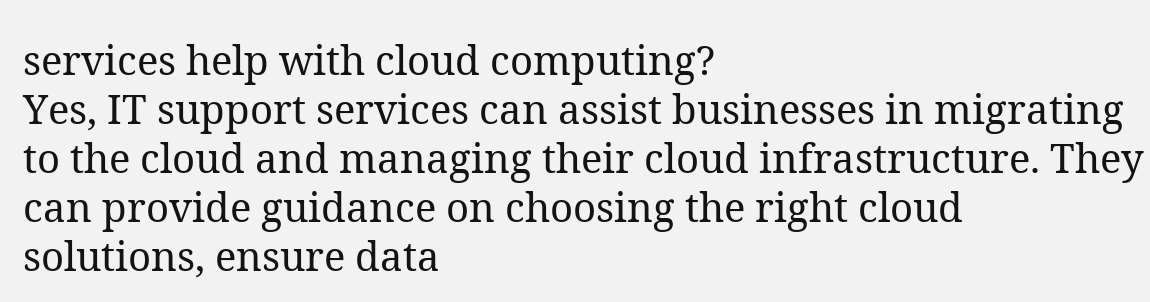services help with cloud computing?
Yes, IT support services can assist businesses in migrating to the cloud and managing their cloud infrastructure. They can provide guidance on choosing the right cloud solutions, ensure data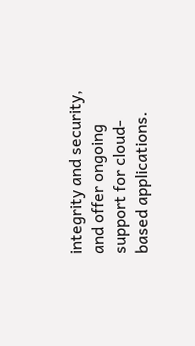integrity and security, and offer ongoing support for cloud-based applications.